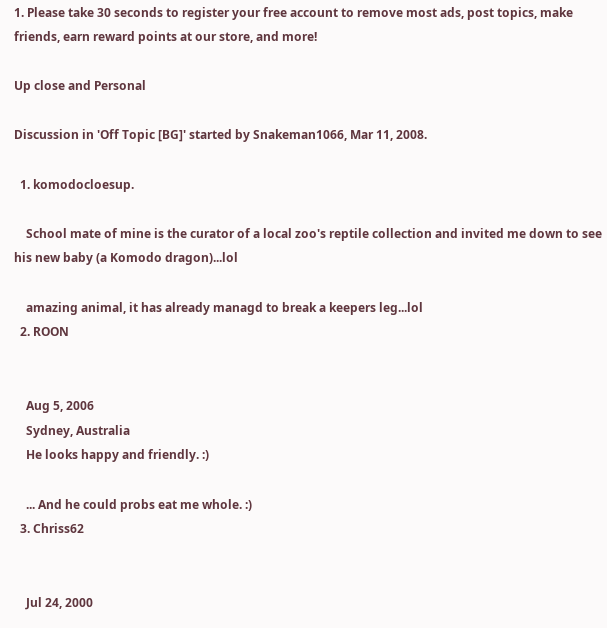1. Please take 30 seconds to register your free account to remove most ads, post topics, make friends, earn reward points at our store, and more!

Up close and Personal

Discussion in 'Off Topic [BG]' started by Snakeman1066, Mar 11, 2008.

  1. komodocloesup.

    School mate of mine is the curator of a local zoo's reptile collection and invited me down to see his new baby (a Komodo dragon)...lol

    amazing animal, it has already managd to break a keepers leg...lol
  2. ROON


    Aug 5, 2006
    Sydney, Australia
    He looks happy and friendly. :)

    ... And he could probs eat me whole. :)
  3. Chriss62


    Jul 24, 2000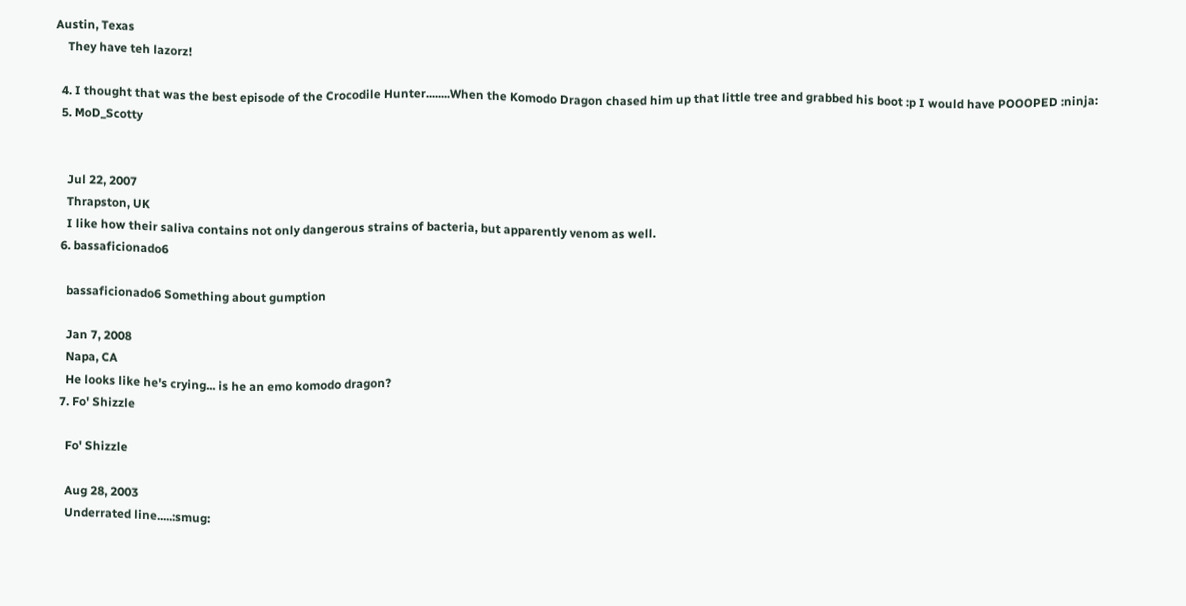Austin, Texas
    They have teh lazorz!

  4. I thought that was the best episode of the Crocodile Hunter........When the Komodo Dragon chased him up that little tree and grabbed his boot :p I would have POOOPED :ninja:
  5. MoD_Scotty


    Jul 22, 2007
    Thrapston, UK
    I like how their saliva contains not only dangerous strains of bacteria, but apparently venom as well.
  6. bassaficionado6

    bassaficionado6 Something about gumption

    Jan 7, 2008
    Napa, CA
    He looks like he's crying... is he an emo komodo dragon?
  7. Fo' Shizzle

    Fo' Shizzle

    Aug 28, 2003
    Underrated line.....:smug: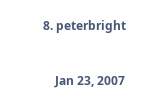8. peterbright


    Jan 23, 2007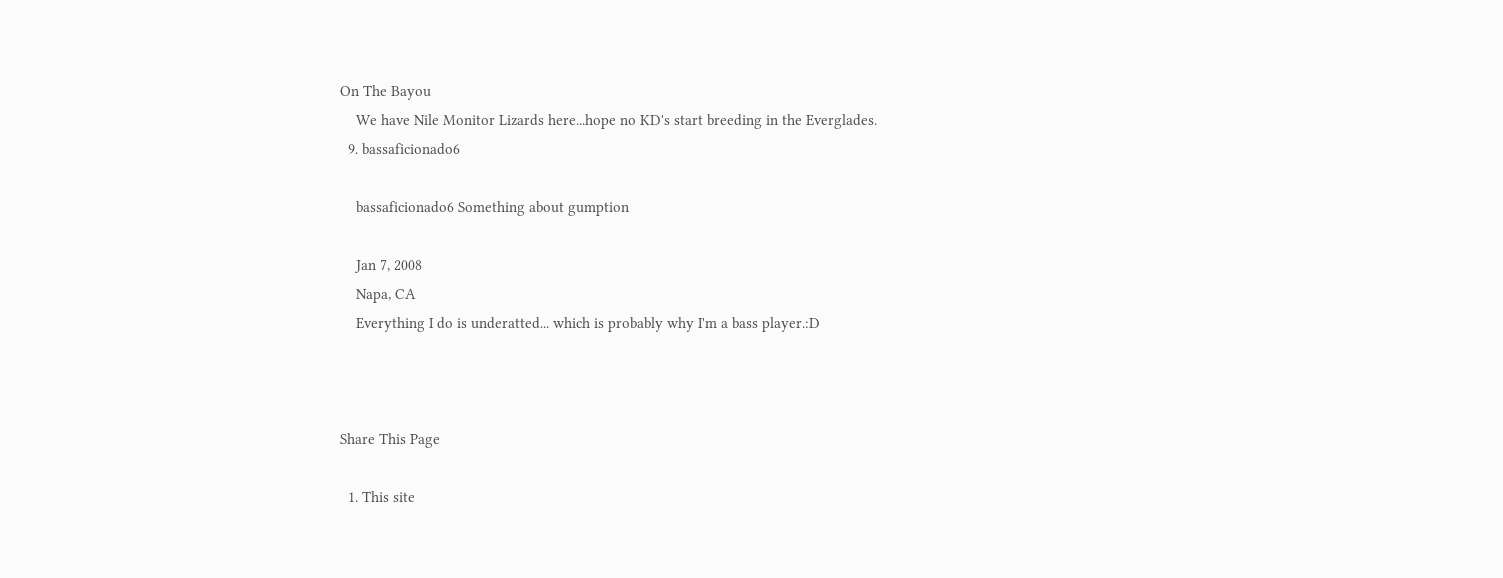On The Bayou
    We have Nile Monitor Lizards here...hope no KD's start breeding in the Everglades.
  9. bassaficionado6

    bassaficionado6 Something about gumption

    Jan 7, 2008
    Napa, CA
    Everything I do is underatted... which is probably why I'm a bass player.:D



Share This Page

  1. This site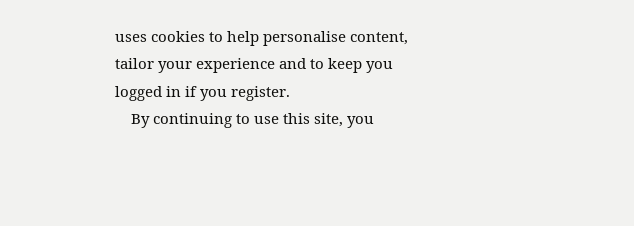uses cookies to help personalise content, tailor your experience and to keep you logged in if you register.
    By continuing to use this site, you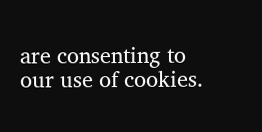are consenting to our use of cookies.